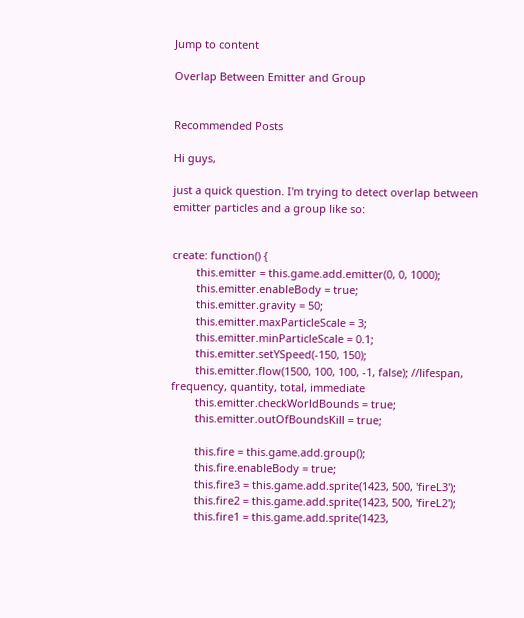Jump to content

Overlap Between Emitter and Group


Recommended Posts

Hi guys,

just a quick question. I'm trying to detect overlap between emitter particles and a group like so:


create: function() {
        this.emitter = this.game.add.emitter(0, 0, 1000);
        this.emitter.enableBody = true;
        this.emitter.gravity = 50;
        this.emitter.maxParticleScale = 3;
        this.emitter.minParticleScale = 0.1;
        this.emitter.setYSpeed(-150, 150);
        this.emitter.flow(1500, 100, 100, -1, false); //lifespan, frequency, quantity, total, immediate
        this.emitter.checkWorldBounds = true;
        this.emitter.outOfBoundsKill = true;

        this.fire = this.game.add.group();
        this.fire.enableBody = true;
        this.fire3 = this.game.add.sprite(1423, 500, 'fireL3');
        this.fire2 = this.game.add.sprite(1423, 500, 'fireL2');
        this.fire1 = this.game.add.sprite(1423,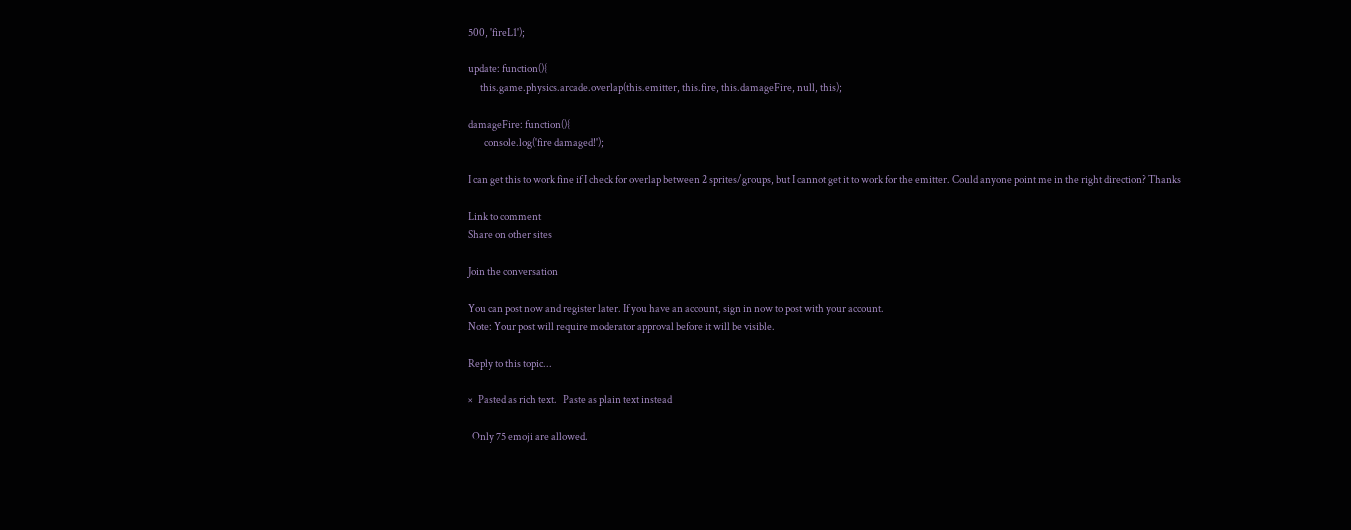500, 'fireL1');

update: function(){
      this.game.physics.arcade.overlap(this.emitter, this.fire, this.damageFire, null, this);

damageFire: function(){
        console.log('fire damaged!');

I can get this to work fine if I check for overlap between 2 sprites/groups, but I cannot get it to work for the emitter. Could anyone point me in the right direction? Thanks

Link to comment
Share on other sites

Join the conversation

You can post now and register later. If you have an account, sign in now to post with your account.
Note: Your post will require moderator approval before it will be visible.

Reply to this topic...

×   Pasted as rich text.   Paste as plain text instead

  Only 75 emoji are allowed.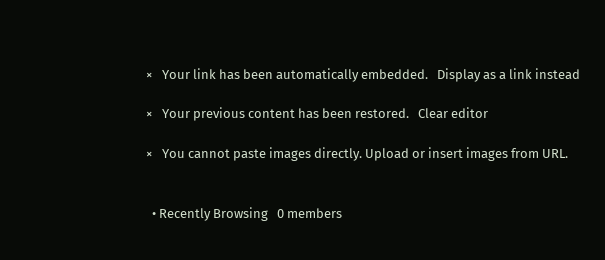×   Your link has been automatically embedded.   Display as a link instead

×   Your previous content has been restored.   Clear editor

×   You cannot paste images directly. Upload or insert images from URL.


  • Recently Browsing   0 members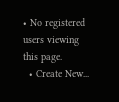• No registered users viewing this page.
  • Create New...